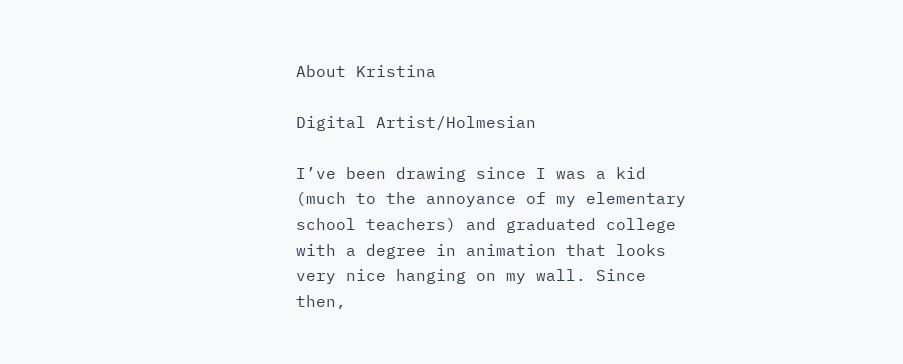About Kristina

Digital Artist/Holmesian

I’ve been drawing since I was a kid (much to the annoyance of my elementary school teachers) and graduated college with a degree in animation that looks very nice hanging on my wall. Since then,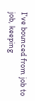I've bounced from job to job, keeping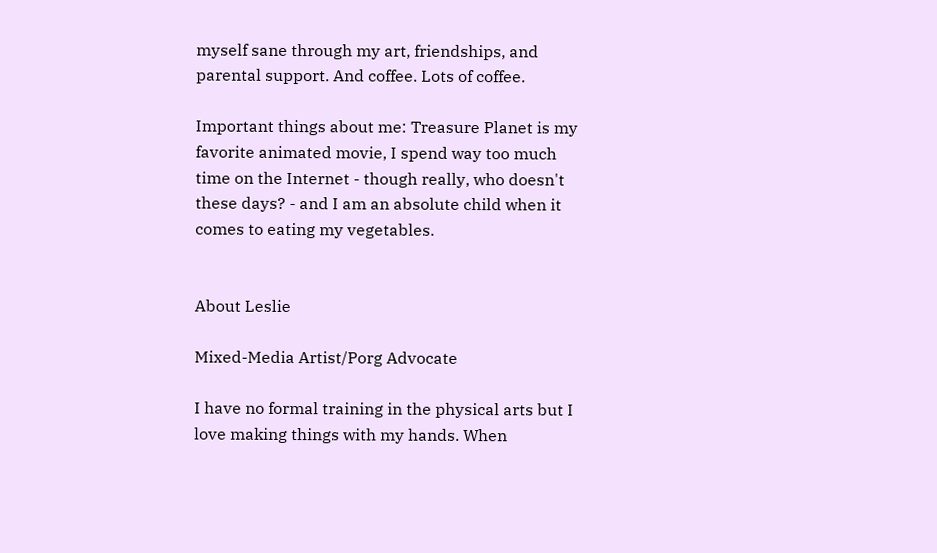myself sane through my art, friendships, and parental support. And coffee. Lots of coffee.

Important things about me: Treasure Planet is my favorite animated movie, I spend way too much time on the Internet - though really, who doesn't these days? - and I am an absolute child when it comes to eating my vegetables.


About Leslie

Mixed-Media Artist/Porg Advocate

I have no formal training in the physical arts but I love making things with my hands. When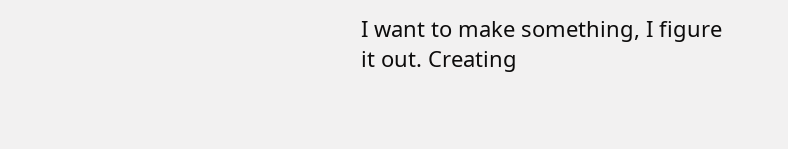I want to make something, I figure it out. Creating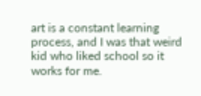art is a constant learning process, and I was that weird kid who liked school so it works for me.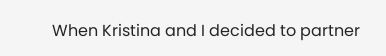When Kristina and I decided to partner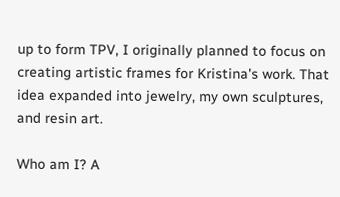up to form TPV, I originally planned to focus on creating artistic frames for Kristina's work. That idea expanded into jewelry, my own sculptures, and resin art.

Who am I? A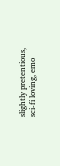slightly pretentious, sci-fi loving, emo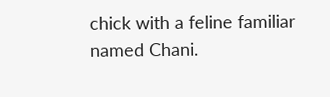chick with a feline familiar named Chani.